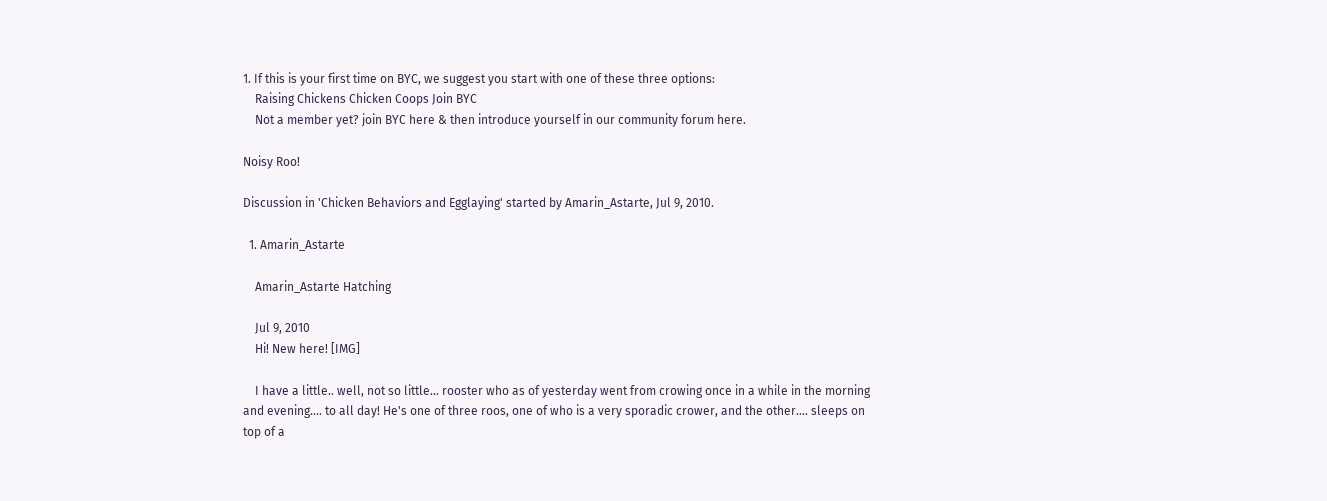1. If this is your first time on BYC, we suggest you start with one of these three options:
    Raising Chickens Chicken Coops Join BYC
    Not a member yet? join BYC here & then introduce yourself in our community forum here.

Noisy Roo!

Discussion in 'Chicken Behaviors and Egglaying' started by Amarin_Astarte, Jul 9, 2010.

  1. Amarin_Astarte

    Amarin_Astarte Hatching

    Jul 9, 2010
    Hi! New here! [IMG]

    I have a little.. well, not so little... rooster who as of yesterday went from crowing once in a while in the morning and evening.... to all day! He's one of three roos, one of who is a very sporadic crower, and the other.... sleeps on top of a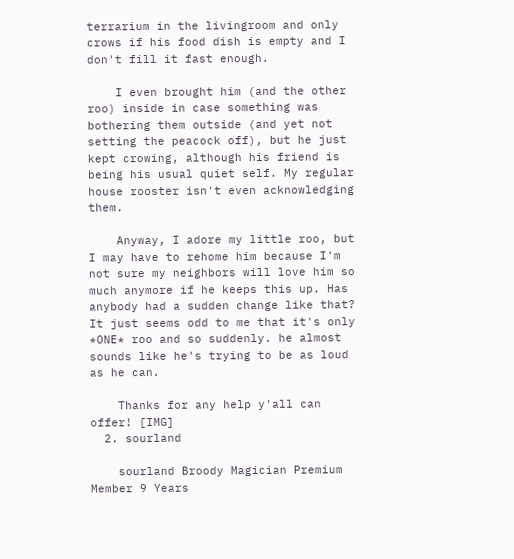terrarium in the livingroom and only crows if his food dish is empty and I don't fill it fast enough.

    I even brought him (and the other roo) inside in case something was bothering them outside (and yet not setting the peacock off), but he just kept crowing, although his friend is being his usual quiet self. My regular house rooster isn't even acknowledging them.

    Anyway, I adore my little roo, but I may have to rehome him because I'm not sure my neighbors will love him so much anymore if he keeps this up. Has anybody had a sudden change like that? It just seems odd to me that it's only *ONE* roo and so suddenly. he almost sounds like he's trying to be as loud as he can.

    Thanks for any help y'all can offer! [IMG]
  2. sourland

    sourland Broody Magician Premium Member 9 Years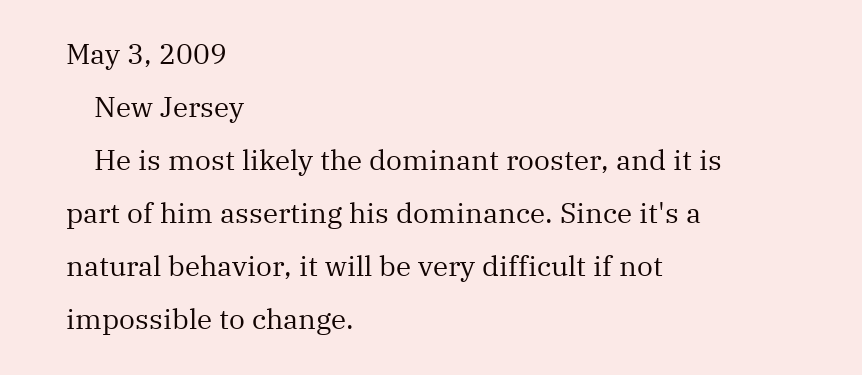May 3, 2009
    New Jersey
    He is most likely the dominant rooster, and it is part of him asserting his dominance. Since it's a natural behavior, it will be very difficult if not impossible to change.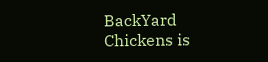BackYard Chickens is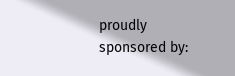proudly sponsored by: